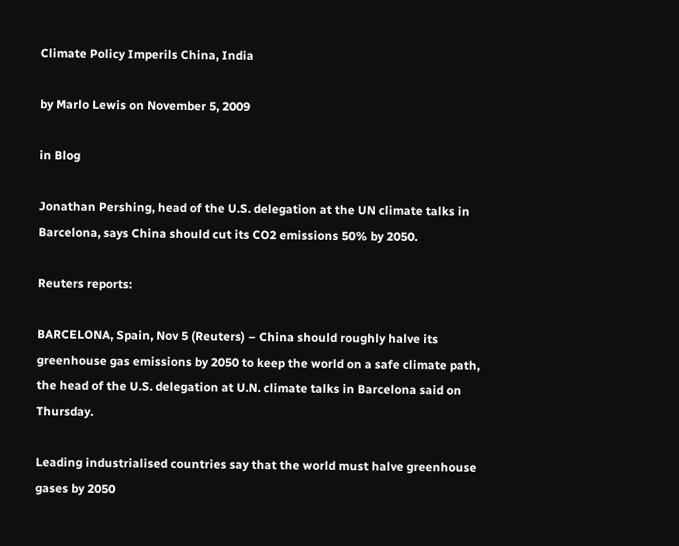Climate Policy Imperils China, India

by Marlo Lewis on November 5, 2009

in Blog

Jonathan Pershing, head of the U.S. delegation at the UN climate talks in Barcelona, says China should cut its CO2 emissions 50% by 2050.

Reuters reports:

BARCELONA, Spain, Nov 5 (Reuters) – China should roughly halve its greenhouse gas emissions by 2050 to keep the world on a safe climate path, the head of the U.S. delegation at U.N. climate talks in Barcelona said on Thursday.

Leading industrialised countries say that the world must halve greenhouse gases by 2050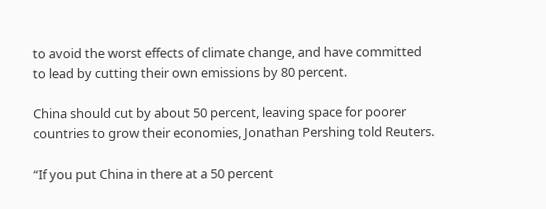to avoid the worst effects of climate change, and have committed to lead by cutting their own emissions by 80 percent.

China should cut by about 50 percent, leaving space for poorer countries to grow their economies, Jonathan Pershing told Reuters.

“If you put China in there at a 50 percent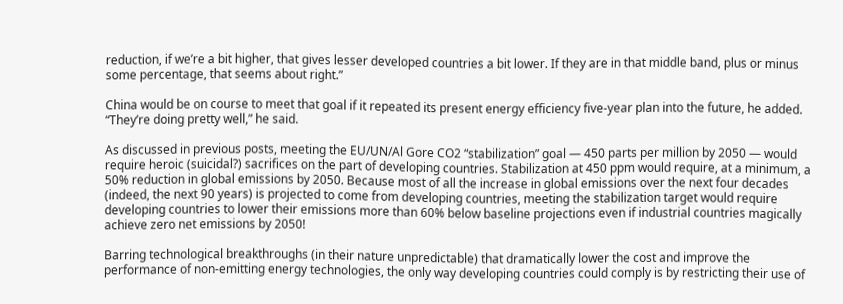reduction, if we’re a bit higher, that gives lesser developed countries a bit lower. If they are in that middle band, plus or minus some percentage, that seems about right.”

China would be on course to meet that goal if it repeated its present energy efficiency five-year plan into the future, he added. “They’re doing pretty well,” he said.

As discussed in previous posts, meeting the EU/UN/Al Gore CO2 “stabilization” goal — 450 parts per million by 2050 — would require heroic (suicidal?) sacrifices on the part of developing countries. Stabilization at 450 ppm would require, at a minimum, a 50% reduction in global emissions by 2050. Because most of all the increase in global emissions over the next four decades (indeed, the next 90 years) is projected to come from developing countries, meeting the stabilization target would require developing countries to lower their emissions more than 60% below baseline projections even if industrial countries magically achieve zero net emissions by 2050!

Barring technological breakthroughs (in their nature unpredictable) that dramatically lower the cost and improve the performance of non-emitting energy technologies, the only way developing countries could comply is by restricting their use of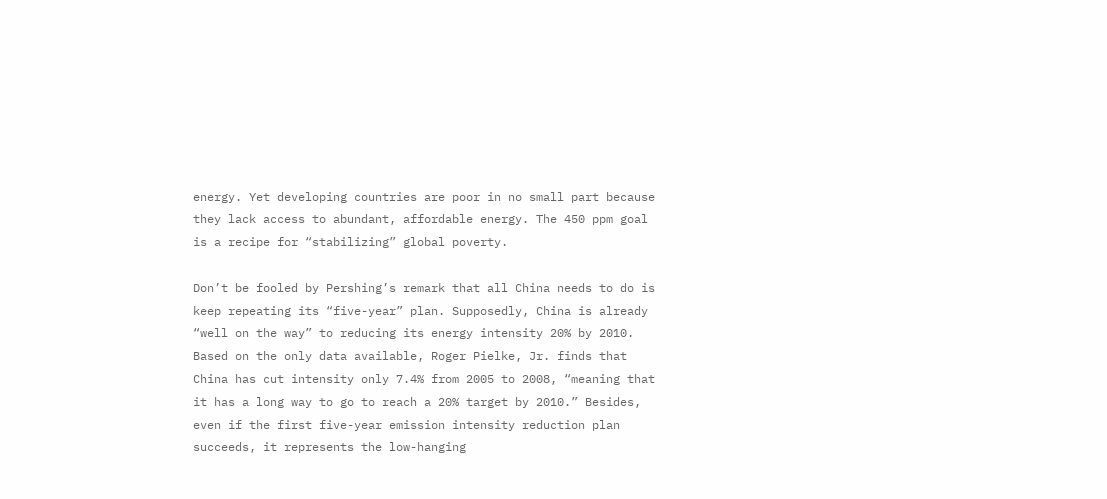energy. Yet developing countries are poor in no small part because they lack access to abundant, affordable energy. The 450 ppm goal is a recipe for “stabilizing” global poverty.

Don’t be fooled by Pershing’s remark that all China needs to do is keep repeating its “five-year” plan. Supposedly, China is already “well on the way” to reducing its energy intensity 20% by 2010. Based on the only data available, Roger Pielke, Jr. finds that China has cut intensity only 7.4% from 2005 to 2008, “meaning that it has a long way to go to reach a 20% target by 2010.” Besides, even if the first five-year emission intensity reduction plan succeeds, it represents the low-hanging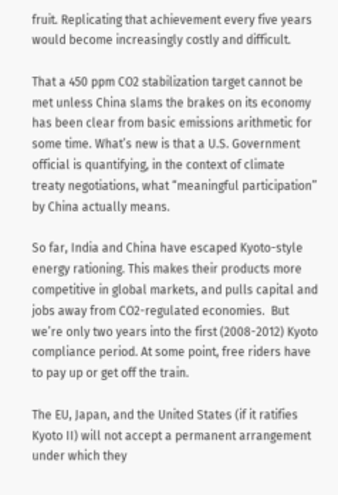fruit. Replicating that achievement every five years would become increasingly costly and difficult.

That a 450 ppm CO2 stabilization target cannot be met unless China slams the brakes on its economy has been clear from basic emissions arithmetic for some time. What’s new is that a U.S. Government official is quantifying, in the context of climate treaty negotiations, what “meaningful participation” by China actually means.

So far, India and China have escaped Kyoto-style energy rationing. This makes their products more competitive in global markets, and pulls capital and jobs away from CO2-regulated economies.  But we’re only two years into the first (2008-2012) Kyoto compliance period. At some point, free riders have to pay up or get off the train.

The EU, Japan, and the United States (if it ratifies Kyoto II) will not accept a permanent arrangement under which they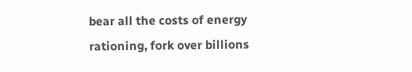bear all the costs of energy rationing, fork over billions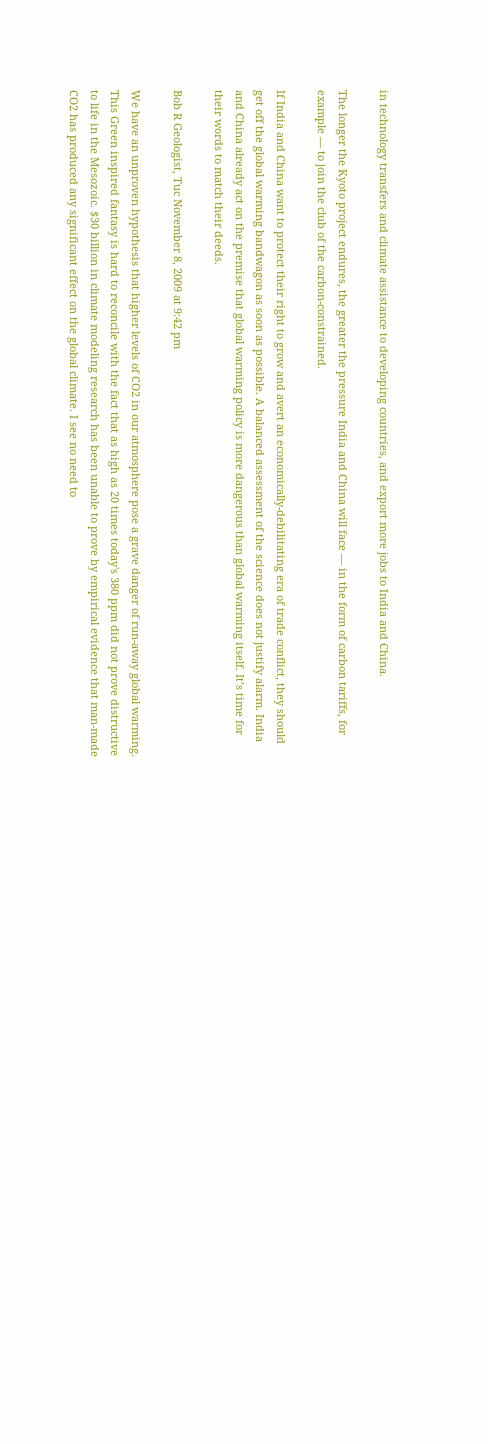in technology transfers and climate assistance to developing countries, and export more jobs to India and China.

The longer the Kyoto project endures, the greater the pressure India and China will face — in the form of carbon tariffs, for example — to join the club of the carbon-constrained.

If India and China want to protect their right to grow and avert an economically-debilitating era of trade conflict, they should get off the global warming bandwagon as soon as possible. A balanced assessment of the science does not justify alarm. India and China already act on the premise that global warming policy is more dangerous than global warming itself. It’s time for their words to match their deeds.

Bob R Geologist, Tuc November 8, 2009 at 9:42 pm

We have an unproven hypothesis that higher levels of CO2 in our atmosphere pose a grave danger of run-away global warming. This Green inspired fantasy is hard to reconcile with the fact that as high as 20 times today's 380 ppm did not prove distructive to life in the Mesozoic. $30 billion in climate modeling research has been unable to prove by empirical evidence that man-made CO2 has produced any significant effect on the global climate. I see no need to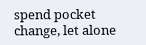spend pocket change, let alone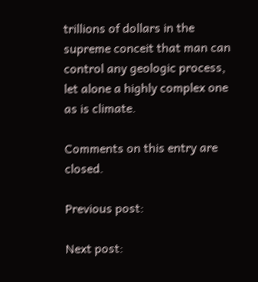trillions of dollars in the supreme conceit that man can control any geologic process, let alone a highly complex one as is climate.

Comments on this entry are closed.

Previous post:

Next post: